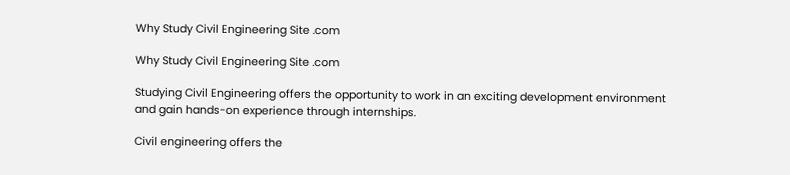Why Study Civil Engineering Site .com

Why Study Civil Engineering Site .com

Studying Civil Engineering offers the opportunity to work in an exciting development environment and gain hands-on experience through internships.

Civil engineering offers the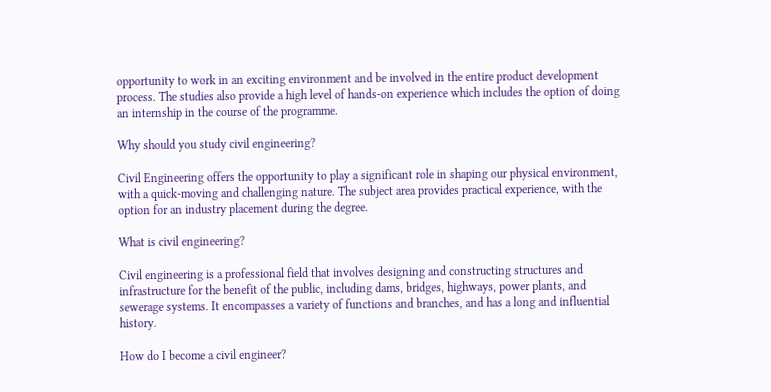opportunity to work in an exciting environment and be involved in the entire product development process. The studies also provide a high level of hands-on experience which includes the option of doing an internship in the course of the programme.

Why should you study civil engineering?

Civil Engineering offers the opportunity to play a significant role in shaping our physical environment, with a quick-moving and challenging nature. The subject area provides practical experience, with the option for an industry placement during the degree.

What is civil engineering?

Civil engineering is a professional field that involves designing and constructing structures and infrastructure for the benefit of the public, including dams, bridges, highways, power plants, and sewerage systems. It encompasses a variety of functions and branches, and has a long and influential history.

How do I become a civil engineer?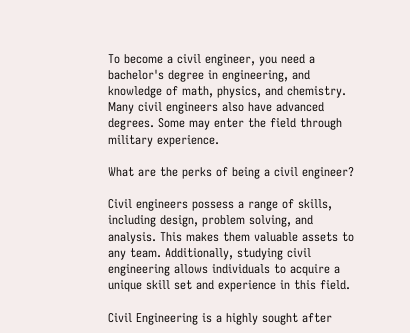To become a civil engineer, you need a bachelor's degree in engineering, and knowledge of math, physics, and chemistry. Many civil engineers also have advanced degrees. Some may enter the field through military experience.

What are the perks of being a civil engineer?

Civil engineers possess a range of skills, including design, problem solving, and analysis. This makes them valuable assets to any team. Additionally, studying civil engineering allows individuals to acquire a unique skill set and experience in this field.

Civil Engineering is a highly sought after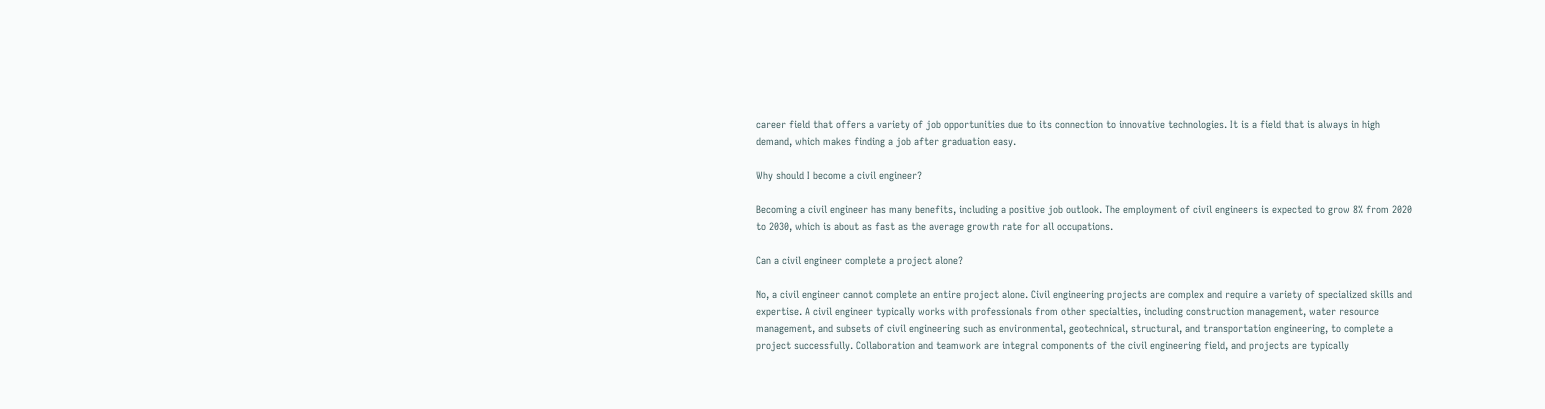career field that offers a variety of job opportunities due to its connection to innovative technologies. It is a field that is always in high demand, which makes finding a job after graduation easy.

Why should I become a civil engineer?

Becoming a civil engineer has many benefits, including a positive job outlook. The employment of civil engineers is expected to grow 8% from 2020 to 2030, which is about as fast as the average growth rate for all occupations.

Can a civil engineer complete a project alone?

No, a civil engineer cannot complete an entire project alone. Civil engineering projects are complex and require a variety of specialized skills and expertise. A civil engineer typically works with professionals from other specialties, including construction management, water resource management, and subsets of civil engineering such as environmental, geotechnical, structural, and transportation engineering, to complete a project successfully. Collaboration and teamwork are integral components of the civil engineering field, and projects are typically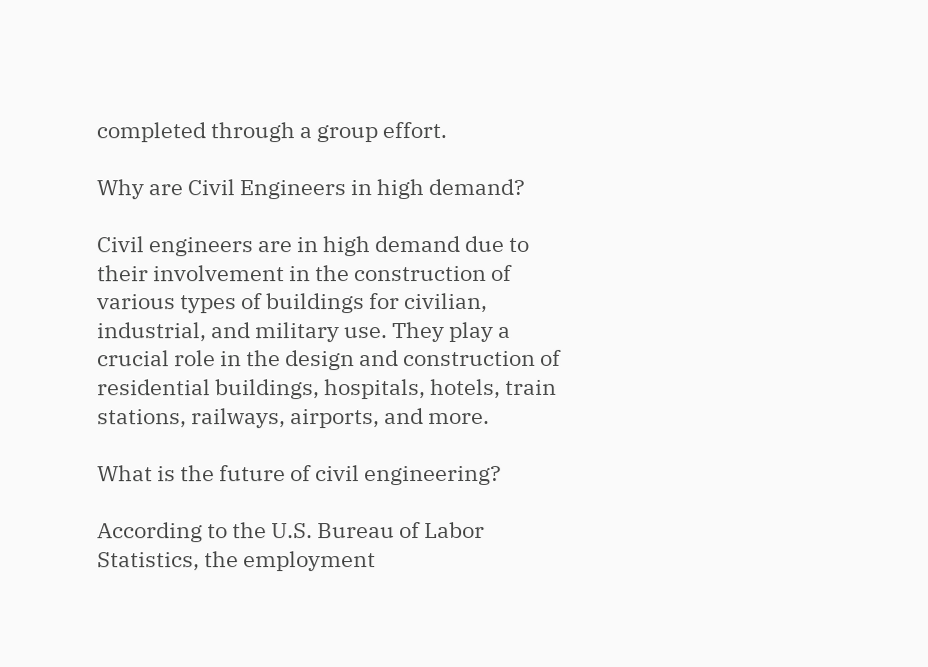completed through a group effort.

Why are Civil Engineers in high demand?

Civil engineers are in high demand due to their involvement in the construction of various types of buildings for civilian, industrial, and military use. They play a crucial role in the design and construction of residential buildings, hospitals, hotels, train stations, railways, airports, and more.

What is the future of civil engineering?

According to the U.S. Bureau of Labor Statistics, the employment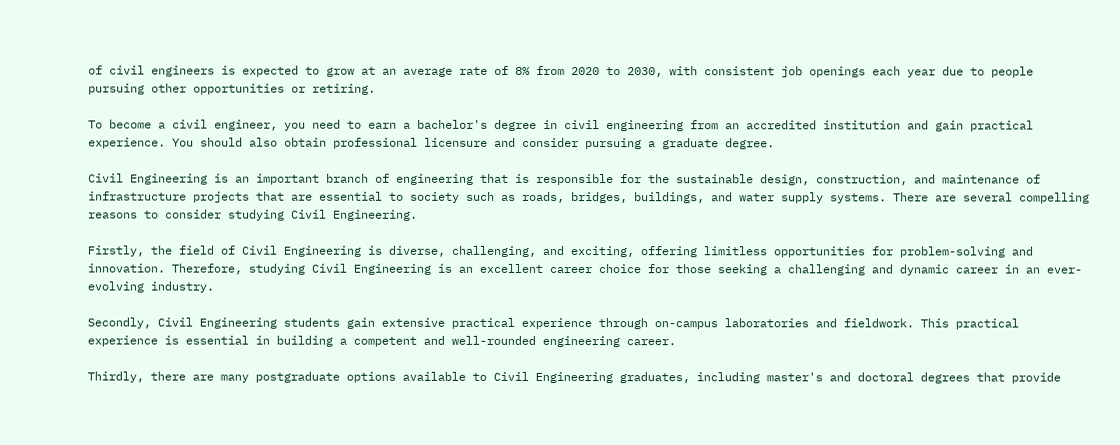of civil engineers is expected to grow at an average rate of 8% from 2020 to 2030, with consistent job openings each year due to people pursuing other opportunities or retiring.

To become a civil engineer, you need to earn a bachelor's degree in civil engineering from an accredited institution and gain practical experience. You should also obtain professional licensure and consider pursuing a graduate degree.

Civil Engineering is an important branch of engineering that is responsible for the sustainable design, construction, and maintenance of infrastructure projects that are essential to society such as roads, bridges, buildings, and water supply systems. There are several compelling reasons to consider studying Civil Engineering.

Firstly, the field of Civil Engineering is diverse, challenging, and exciting, offering limitless opportunities for problem-solving and innovation. Therefore, studying Civil Engineering is an excellent career choice for those seeking a challenging and dynamic career in an ever-evolving industry.

Secondly, Civil Engineering students gain extensive practical experience through on-campus laboratories and fieldwork. This practical experience is essential in building a competent and well-rounded engineering career.

Thirdly, there are many postgraduate options available to Civil Engineering graduates, including master's and doctoral degrees that provide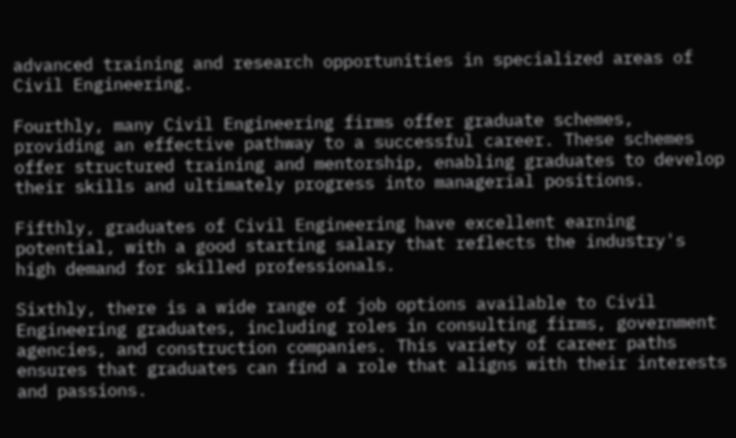advanced training and research opportunities in specialized areas of Civil Engineering.

Fourthly, many Civil Engineering firms offer graduate schemes, providing an effective pathway to a successful career. These schemes offer structured training and mentorship, enabling graduates to develop their skills and ultimately progress into managerial positions.

Fifthly, graduates of Civil Engineering have excellent earning potential, with a good starting salary that reflects the industry's high demand for skilled professionals.

Sixthly, there is a wide range of job options available to Civil Engineering graduates, including roles in consulting firms, government agencies, and construction companies. This variety of career paths ensures that graduates can find a role that aligns with their interests and passions.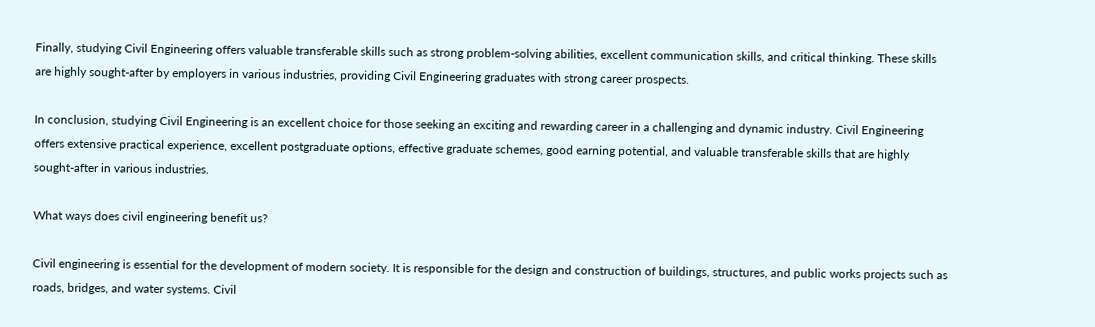Finally, studying Civil Engineering offers valuable transferable skills such as strong problem-solving abilities, excellent communication skills, and critical thinking. These skills are highly sought-after by employers in various industries, providing Civil Engineering graduates with strong career prospects.

In conclusion, studying Civil Engineering is an excellent choice for those seeking an exciting and rewarding career in a challenging and dynamic industry. Civil Engineering offers extensive practical experience, excellent postgraduate options, effective graduate schemes, good earning potential, and valuable transferable skills that are highly sought-after in various industries.

What ways does civil engineering benefit us?

Civil engineering is essential for the development of modern society. It is responsible for the design and construction of buildings, structures, and public works projects such as roads, bridges, and water systems. Civil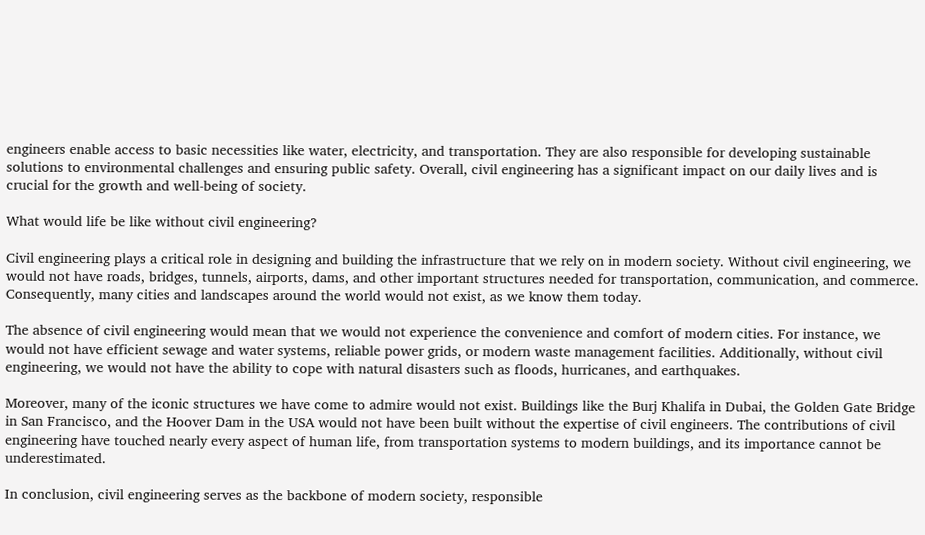engineers enable access to basic necessities like water, electricity, and transportation. They are also responsible for developing sustainable solutions to environmental challenges and ensuring public safety. Overall, civil engineering has a significant impact on our daily lives and is crucial for the growth and well-being of society.

What would life be like without civil engineering?

Civil engineering plays a critical role in designing and building the infrastructure that we rely on in modern society. Without civil engineering, we would not have roads, bridges, tunnels, airports, dams, and other important structures needed for transportation, communication, and commerce. Consequently, many cities and landscapes around the world would not exist, as we know them today.

The absence of civil engineering would mean that we would not experience the convenience and comfort of modern cities. For instance, we would not have efficient sewage and water systems, reliable power grids, or modern waste management facilities. Additionally, without civil engineering, we would not have the ability to cope with natural disasters such as floods, hurricanes, and earthquakes.

Moreover, many of the iconic structures we have come to admire would not exist. Buildings like the Burj Khalifa in Dubai, the Golden Gate Bridge in San Francisco, and the Hoover Dam in the USA would not have been built without the expertise of civil engineers. The contributions of civil engineering have touched nearly every aspect of human life, from transportation systems to modern buildings, and its importance cannot be underestimated.

In conclusion, civil engineering serves as the backbone of modern society, responsible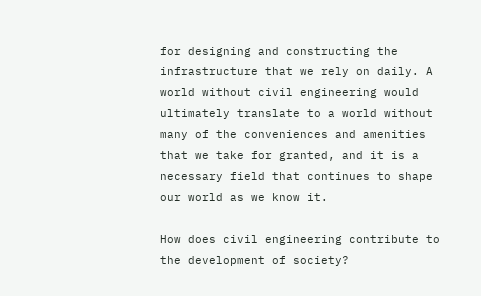for designing and constructing the infrastructure that we rely on daily. A world without civil engineering would ultimately translate to a world without many of the conveniences and amenities that we take for granted, and it is a necessary field that continues to shape our world as we know it.

How does civil engineering contribute to the development of society?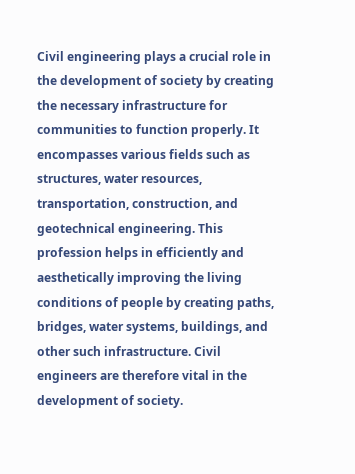Civil engineering plays a crucial role in the development of society by creating the necessary infrastructure for communities to function properly. It encompasses various fields such as structures, water resources, transportation, construction, and geotechnical engineering. This profession helps in efficiently and aesthetically improving the living conditions of people by creating paths, bridges, water systems, buildings, and other such infrastructure. Civil engineers are therefore vital in the development of society.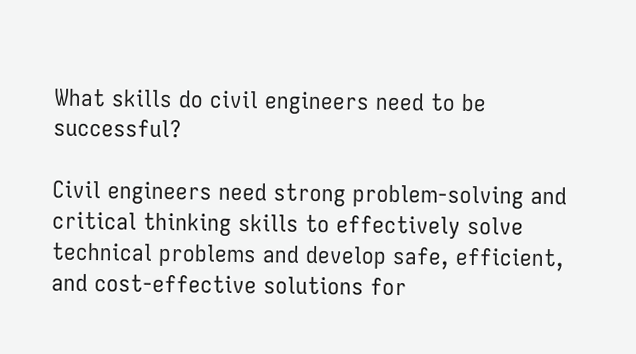What skills do civil engineers need to be successful?

Civil engineers need strong problem-solving and critical thinking skills to effectively solve technical problems and develop safe, efficient, and cost-effective solutions for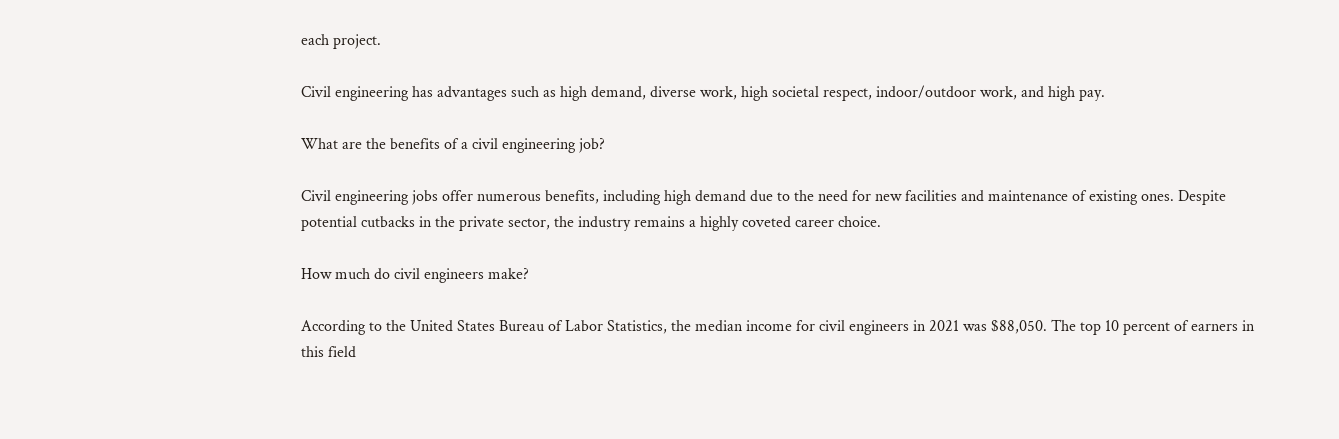each project.

Civil engineering has advantages such as high demand, diverse work, high societal respect, indoor/outdoor work, and high pay.

What are the benefits of a civil engineering job?

Civil engineering jobs offer numerous benefits, including high demand due to the need for new facilities and maintenance of existing ones. Despite potential cutbacks in the private sector, the industry remains a highly coveted career choice.

How much do civil engineers make?

According to the United States Bureau of Labor Statistics, the median income for civil engineers in 2021 was $88,050. The top 10 percent of earners in this field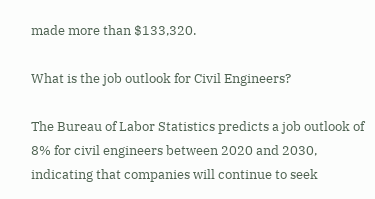made more than $133,320.

What is the job outlook for Civil Engineers?

The Bureau of Labor Statistics predicts a job outlook of 8% for civil engineers between 2020 and 2030, indicating that companies will continue to seek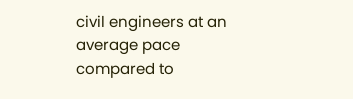civil engineers at an average pace compared to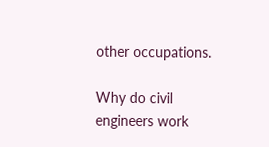other occupations.

Why do civil engineers work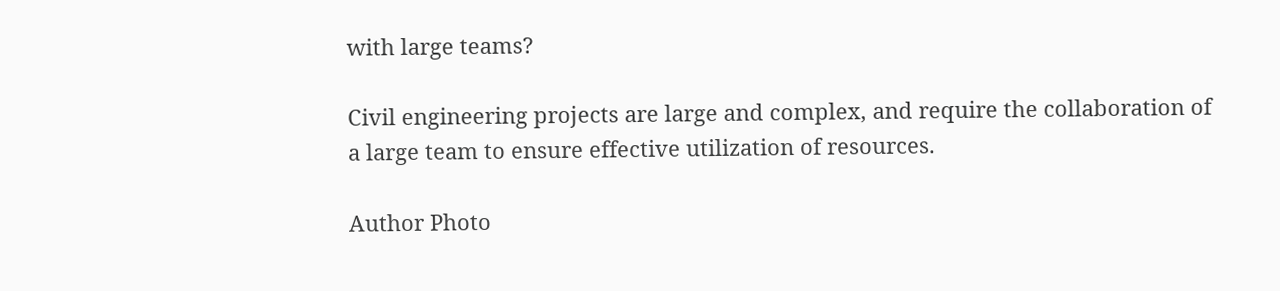with large teams?

Civil engineering projects are large and complex, and require the collaboration of a large team to ensure effective utilization of resources.

Author Photo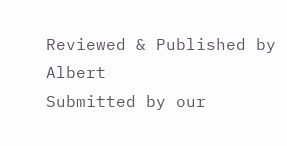Reviewed & Published by Albert
Submitted by our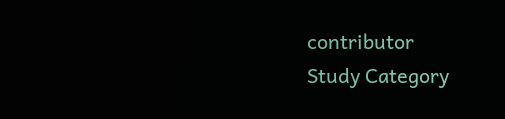contributor
Study Category